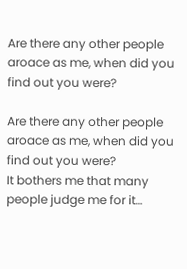Are there any other people aroace as me, when did you find out you were?

Are there any other people aroace as me, when did you find out you were?
It bothers me that many people judge me for it…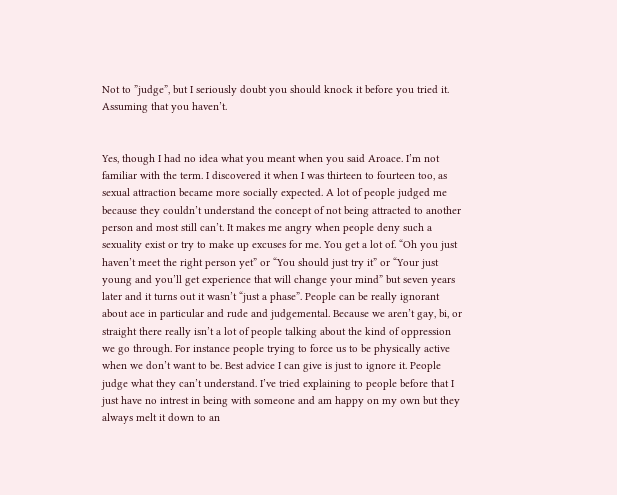Not to ”judge”, but I seriously doubt you should knock it before you tried it. Assuming that you haven’t.


Yes, though I had no idea what you meant when you said Aroace. I’m not familiar with the term. I discovered it when I was thirteen to fourteen too, as sexual attraction became more socially expected. A lot of people judged me because they couldn’t understand the concept of not being attracted to another person and most still can’t. It makes me angry when people deny such a sexuality exist or try to make up excuses for me. You get a lot of. “Oh you just haven’t meet the right person yet” or “You should just try it” or “Your just young and you’ll get experience that will change your mind” but seven years later and it turns out it wasn’t “just a phase”. People can be really ignorant about ace in particular and rude and judgemental. Because we aren’t gay, bi, or straight there really isn’t a lot of people talking about the kind of oppression we go through. For instance people trying to force us to be physically active when we don’t want to be. Best advice I can give is just to ignore it. People judge what they can’t understand. I’ve tried explaining to people before that I just have no intrest in being with someone and am happy on my own but they always melt it down to an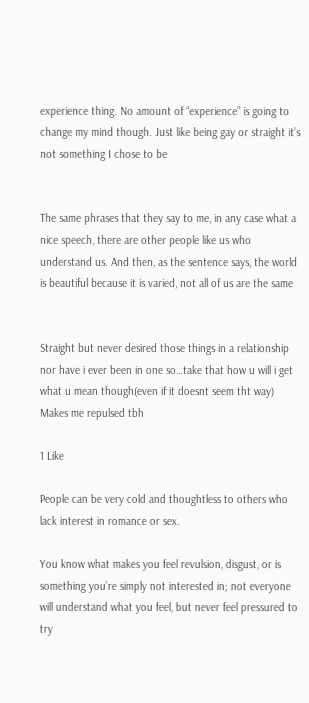experience thing. No amount of “experience” is going to change my mind though. Just like being gay or straight it’s not something I chose to be


The same phrases that they say to me, in any case what a nice speech, there are other people like us who understand us. And then, as the sentence says, the world is beautiful because it is varied, not all of us are the same


Straight but never desired those things in a relationship nor have i ever been in one so…take that how u will i get what u mean though(even if it doesnt seem tht way)
Makes me repulsed tbh

1 Like

People can be very cold and thoughtless to others who lack interest in romance or sex.

You know what makes you feel revulsion, disgust, or is something you’re simply not interested in; not everyone will understand what you feel, but never feel pressured to try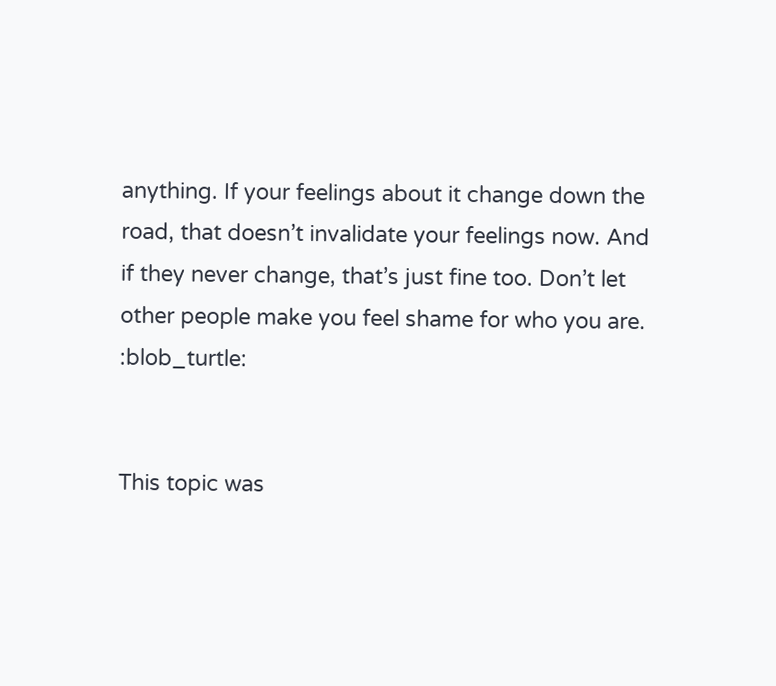anything. If your feelings about it change down the road, that doesn’t invalidate your feelings now. And if they never change, that’s just fine too. Don’t let other people make you feel shame for who you are. :blob_turtle:


This topic was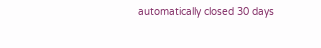automatically closed 30 days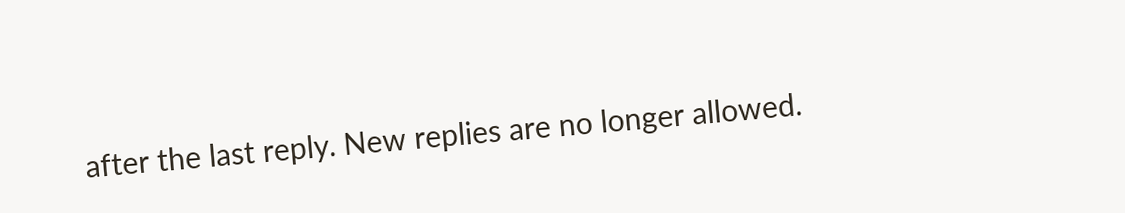after the last reply. New replies are no longer allowed.